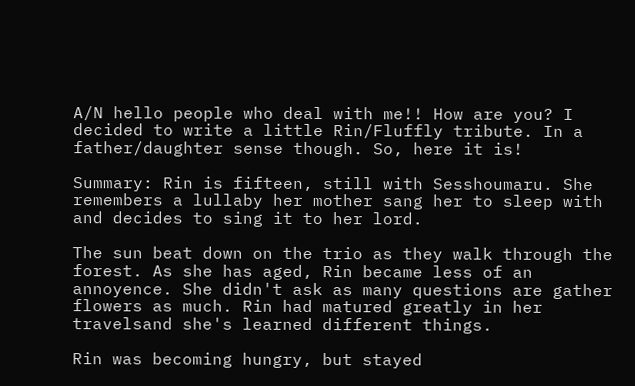A/N hello people who deal with me!! How are you? I decided to write a little Rin/Fluffly tribute. In a father/daughter sense though. So, here it is!

Summary: Rin is fifteen, still with Sesshoumaru. She remembers a lullaby her mother sang her to sleep with and decides to sing it to her lord.

The sun beat down on the trio as they walk through the forest. As she has aged, Rin became less of an annoyence. She didn't ask as many questions are gather flowers as much. Rin had matured greatly in her travelsand she's learned different things.

Rin was becoming hungry, but stayed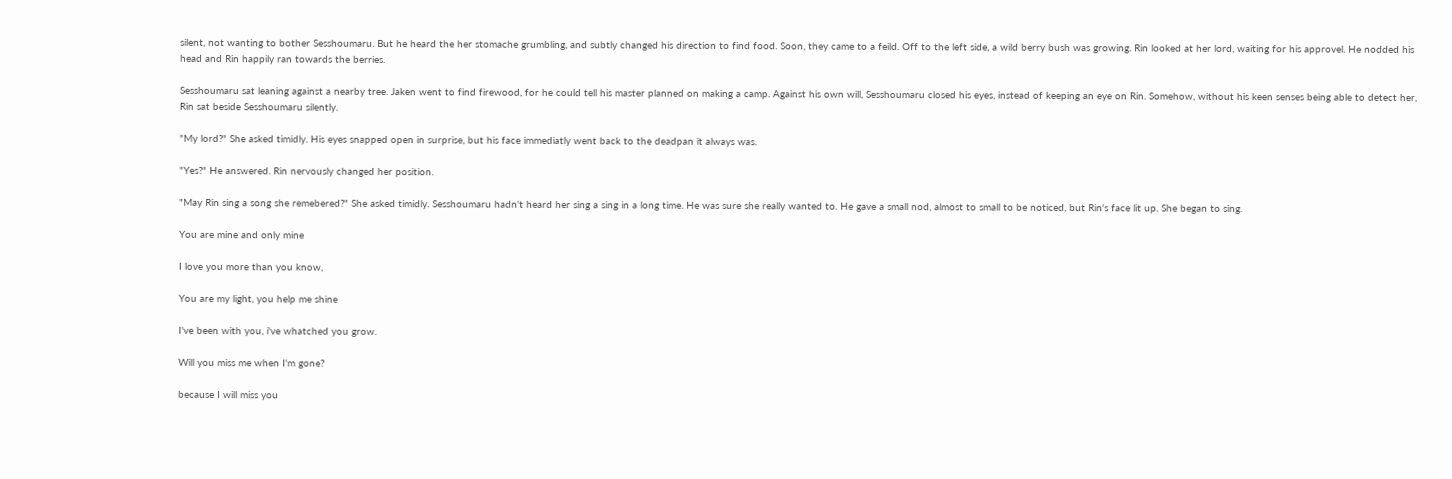silent, not wanting to bother Sesshoumaru. But he heard the her stomache grumbling, and subtly changed his direction to find food. Soon, they came to a feild. Off to the left side, a wild berry bush was growing. Rin looked at her lord, waiting for his approvel. He nodded his head and Rin happily ran towards the berries.

Sesshoumaru sat leaning against a nearby tree. Jaken went to find firewood, for he could tell his master planned on making a camp. Against his own will, Sesshoumaru closed his eyes, instead of keeping an eye on Rin. Somehow, without his keen senses being able to detect her, Rin sat beside Sesshoumaru silently.

"My lord?" She asked timidly. His eyes snapped open in surprise, but his face immediatly went back to the deadpan it always was.

"Yes?" He answered. Rin nervously changed her position.

"May Rin sing a song she remebered?" She asked timidly. Sesshoumaru hadn't heard her sing a sing in a long time. He was sure she really wanted to. He gave a small nod, almost to small to be noticed, but Rin's face lit up. She began to sing.

You are mine and only mine

I love you more than you know,

You are my light, you help me shine

I've been with you, i've whatched you grow.

Will you miss me when I'm gone?

because I will miss you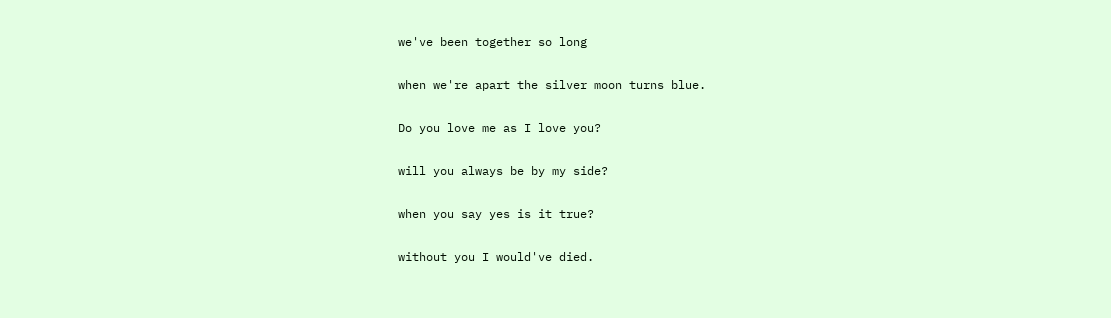we've been together so long

when we're apart the silver moon turns blue.

Do you love me as I love you?

will you always be by my side?

when you say yes is it true?

without you I would've died.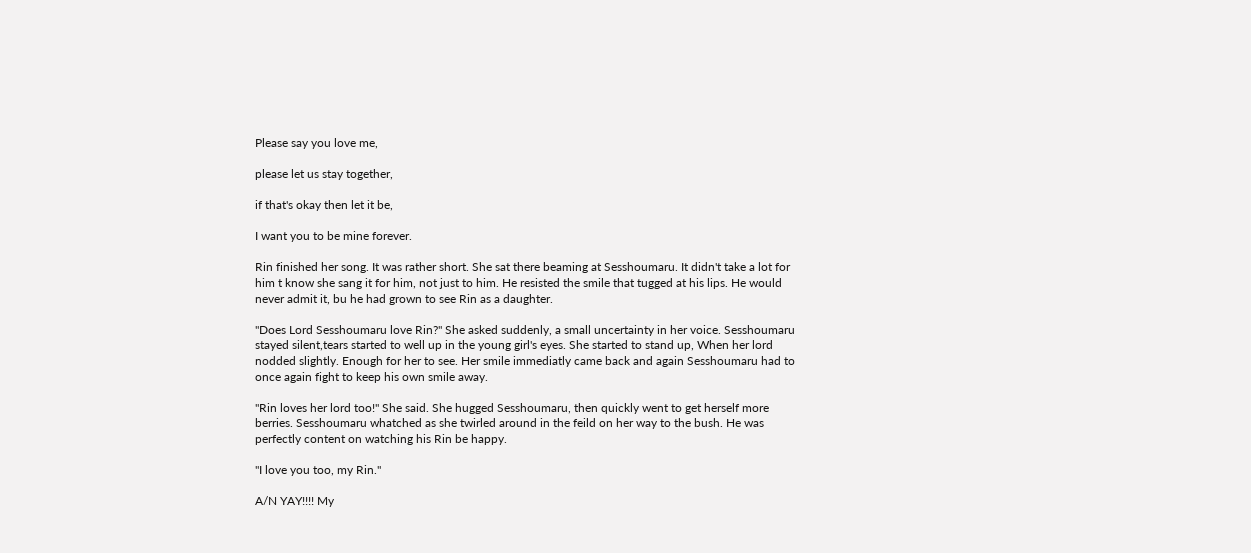Please say you love me,

please let us stay together,

if that's okay then let it be,

I want you to be mine forever.

Rin finished her song. It was rather short. She sat there beaming at Sesshoumaru. It didn't take a lot for him t know she sang it for him, not just to him. He resisted the smile that tugged at his lips. He would never admit it, bu he had grown to see Rin as a daughter.

"Does Lord Sesshoumaru love Rin?" She asked suddenly, a small uncertainty in her voice. Sesshoumaru stayed silent,tears started to well up in the young girl's eyes. She started to stand up, When her lord nodded slightly. Enough for her to see. Her smile immediatly came back and again Sesshoumaru had to once again fight to keep his own smile away.

"Rin loves her lord too!" She said. She hugged Sesshoumaru, then quickly went to get herself more berries. Sesshoumaru whatched as she twirled around in the feild on her way to the bush. He was perfectly content on watching his Rin be happy.

"I love you too, my Rin."

A/N YAY!!!! My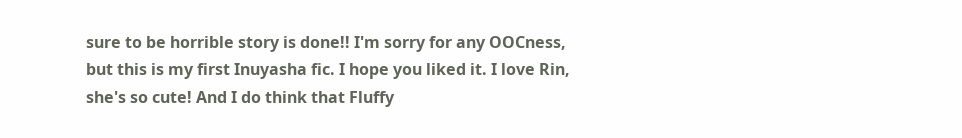sure to be horrible story is done!! I'm sorry for any OOCness, but this is my first Inuyasha fic. I hope you liked it. I love Rin, she's so cute! And I do think that Fluffy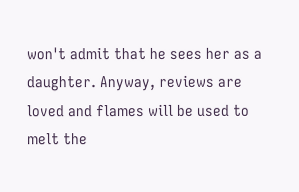won't admit that he sees her as a daughter. Anyway, reviews are loved and flames will be used to melt the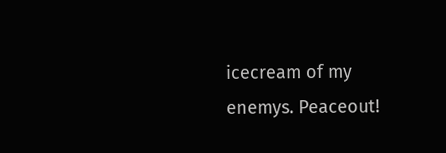icecream of my enemys. Peaceout!